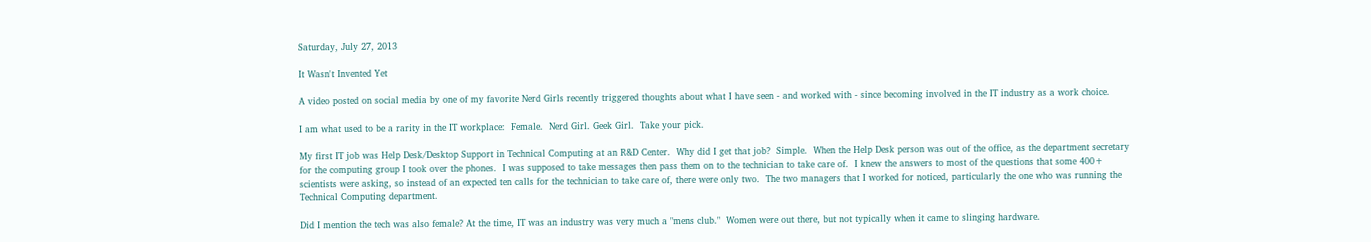Saturday, July 27, 2013

It Wasn't Invented Yet

A video posted on social media by one of my favorite Nerd Girls recently triggered thoughts about what I have seen - and worked with - since becoming involved in the IT industry as a work choice.

I am what used to be a rarity in the IT workplace:  Female.  Nerd Girl. Geek Girl.  Take your pick.

My first IT job was Help Desk/Desktop Support in Technical Computing at an R&D Center.  Why did I get that job?  Simple.  When the Help Desk person was out of the office, as the department secretary for the computing group I took over the phones.  I was supposed to take messages then pass them on to the technician to take care of.  I knew the answers to most of the questions that some 400+ scientists were asking, so instead of an expected ten calls for the technician to take care of, there were only two.  The two managers that I worked for noticed, particularly the one who was running the Technical Computing department.

Did I mention the tech was also female? At the time, IT was an industry was very much a "mens club."  Women were out there, but not typically when it came to slinging hardware.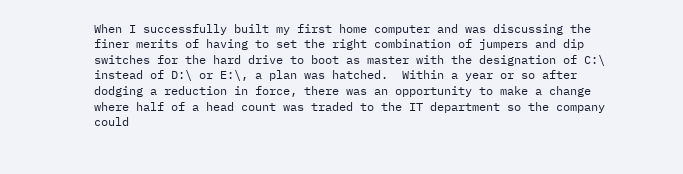When I successfully built my first home computer and was discussing the finer merits of having to set the right combination of jumpers and dip switches for the hard drive to boot as master with the designation of C:\ instead of D:\ or E:\, a plan was hatched.  Within a year or so after dodging a reduction in force, there was an opportunity to make a change where half of a head count was traded to the IT department so the company could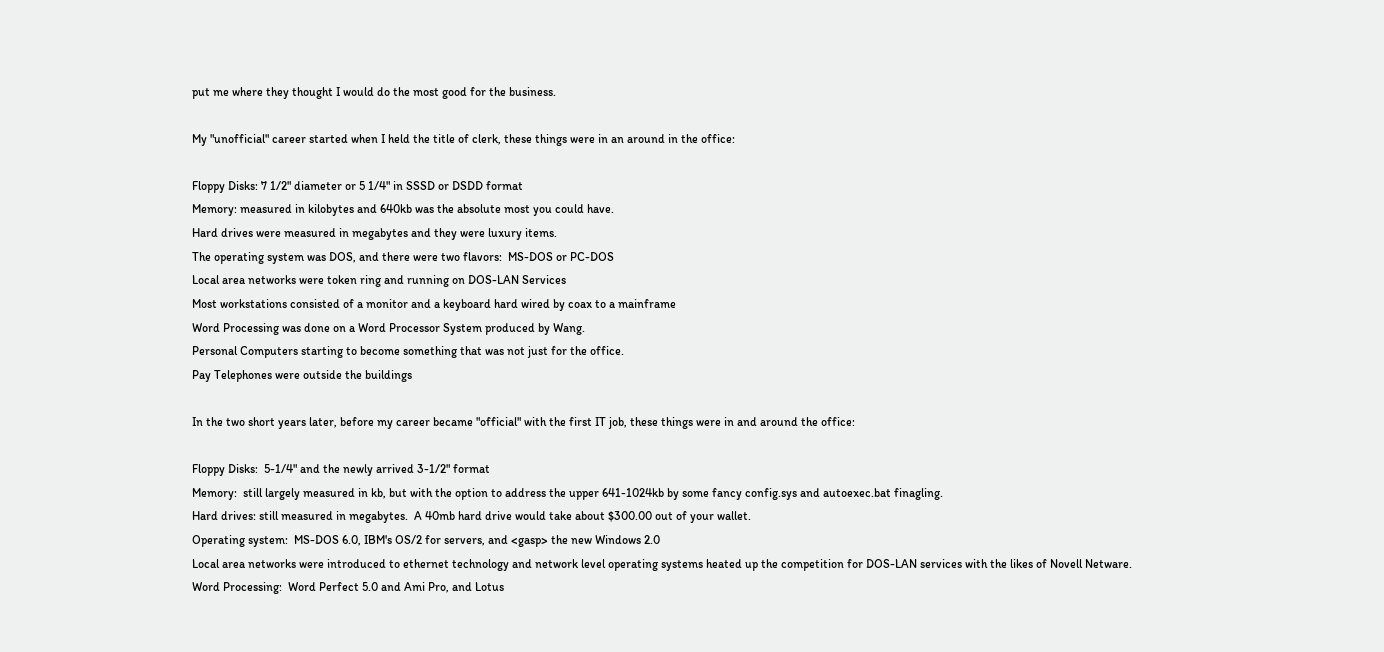put me where they thought I would do the most good for the business.

My "unofficial" career started when I held the title of clerk, these things were in an around in the office:

Floppy Disks: 7 1/2" diameter or 5 1/4" in SSSD or DSDD format
Memory: measured in kilobytes and 640kb was the absolute most you could have.
Hard drives were measured in megabytes and they were luxury items.
The operating system was DOS, and there were two flavors:  MS-DOS or PC-DOS
Local area networks were token ring and running on DOS-LAN Services
Most workstations consisted of a monitor and a keyboard hard wired by coax to a mainframe
Word Processing was done on a Word Processor System produced by Wang.
Personal Computers starting to become something that was not just for the office.
Pay Telephones were outside the buildings

In the two short years later, before my career became "official" with the first IT job, these things were in and around the office:

Floppy Disks:  5-1/4" and the newly arrived 3-1/2" format
Memory:  still largely measured in kb, but with the option to address the upper 641-1024kb by some fancy config.sys and autoexec.bat finagling.
Hard drives: still measured in megabytes.  A 40mb hard drive would take about $300.00 out of your wallet.
Operating system:  MS-DOS 6.0, IBM's OS/2 for servers, and <gasp> the new Windows 2.0
Local area networks were introduced to ethernet technology and network level operating systems heated up the competition for DOS-LAN services with the likes of Novell Netware.
Word Processing:  Word Perfect 5.0 and Ami Pro, and Lotus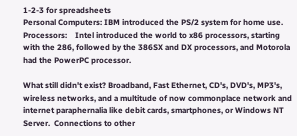1-2-3 for spreadsheets
Personal Computers: IBM introduced the PS/2 system for home use.
Processors:    Intel introduced the world to x86 processors, starting with the 286, followed by the 386SX and DX processors, and Motorola had the PowerPC processor.

What still didn't exist? Broadband, Fast Ethernet, CD's, DVD's, MP3's,  wireless networks, and a multitude of now commonplace network and internet paraphernalia like debit cards, smartphones, or Windows NT Server.  Connections to other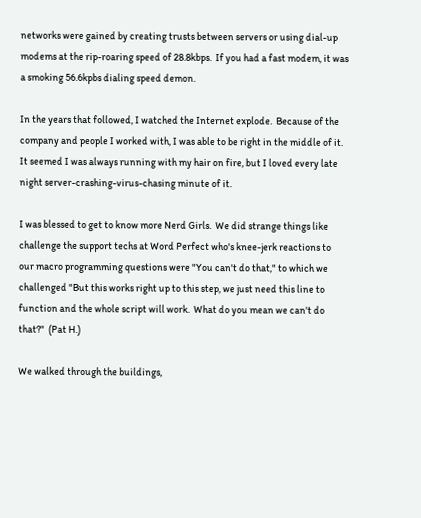networks were gained by creating trusts between servers or using dial-up modems at the rip-roaring speed of 28.8kbps.  If you had a fast modem, it was a smoking 56.6kpbs dialing speed demon.

In the years that followed, I watched the Internet explode.  Because of the company and people I worked with, I was able to be right in the middle of it.  It seemed I was always running with my hair on fire, but I loved every late night server-crashing-virus-chasing minute of it.

I was blessed to get to know more Nerd Girls.  We did strange things like challenge the support techs at Word Perfect who's knee-jerk reactions to our macro programming questions were "You can't do that," to which we challenged "But this works right up to this step, we just need this line to function and the whole script will work.  What do you mean we can't do that?"  (Pat H.)

We walked through the buildings,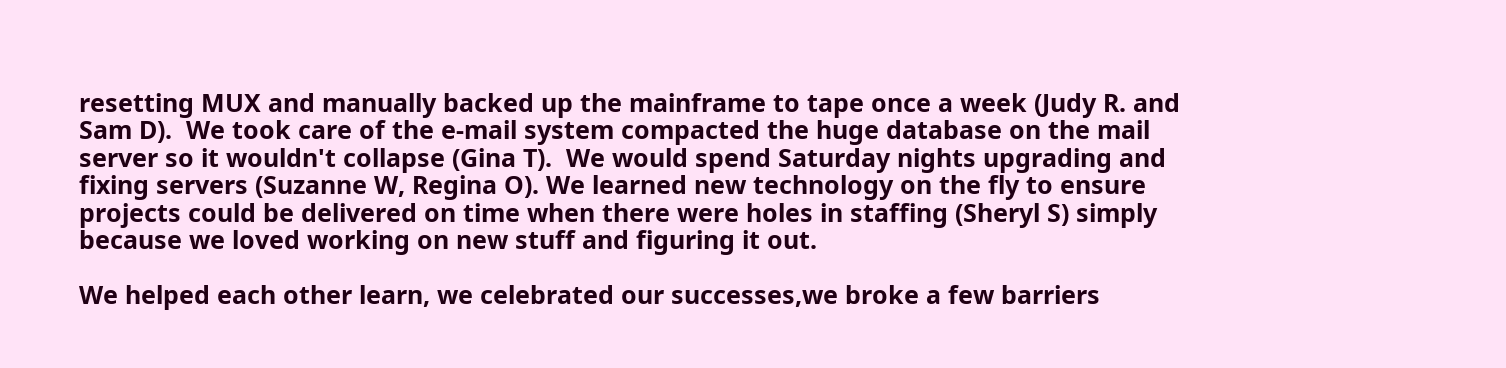resetting MUX and manually backed up the mainframe to tape once a week (Judy R. and Sam D).  We took care of the e-mail system compacted the huge database on the mail server so it wouldn't collapse (Gina T).  We would spend Saturday nights upgrading and fixing servers (Suzanne W, Regina O). We learned new technology on the fly to ensure projects could be delivered on time when there were holes in staffing (Sheryl S) simply because we loved working on new stuff and figuring it out.

We helped each other learn, we celebrated our successes,we broke a few barriers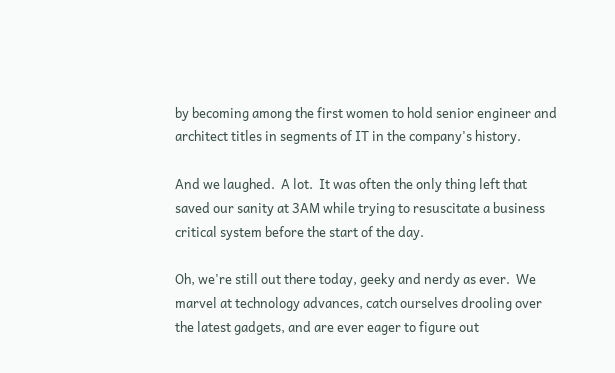by becoming among the first women to hold senior engineer and architect titles in segments of IT in the company's history.

And we laughed.  A lot.  It was often the only thing left that saved our sanity at 3AM while trying to resuscitate a business critical system before the start of the day.

Oh, we're still out there today, geeky and nerdy as ever.  We marvel at technology advances, catch ourselves drooling over the latest gadgets, and are ever eager to figure out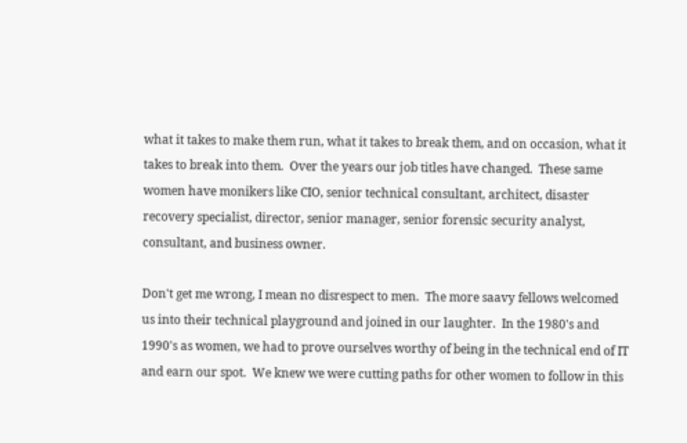what it takes to make them run, what it takes to break them, and on occasion, what it takes to break into them.  Over the years our job titles have changed.  These same women have monikers like CIO, senior technical consultant, architect, disaster recovery specialist, director, senior manager, senior forensic security analyst, consultant, and business owner.

Don't get me wrong, I mean no disrespect to men.  The more saavy fellows welcomed us into their technical playground and joined in our laughter.  In the 1980's and 1990's as women, we had to prove ourselves worthy of being in the technical end of IT and earn our spot.  We knew we were cutting paths for other women to follow in this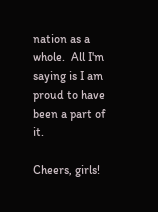nation as a whole.  All I'm saying is I am proud to have been a part of it.

Cheers, girls!